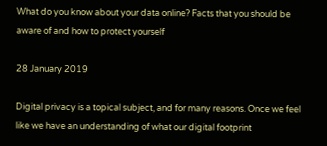What do you know about your data online? Facts that you should be aware of and how to protect yourself

28 January 2019

Digital privacy is a topical subject, and for many reasons. Once we feel like we have an understanding of what our digital footprint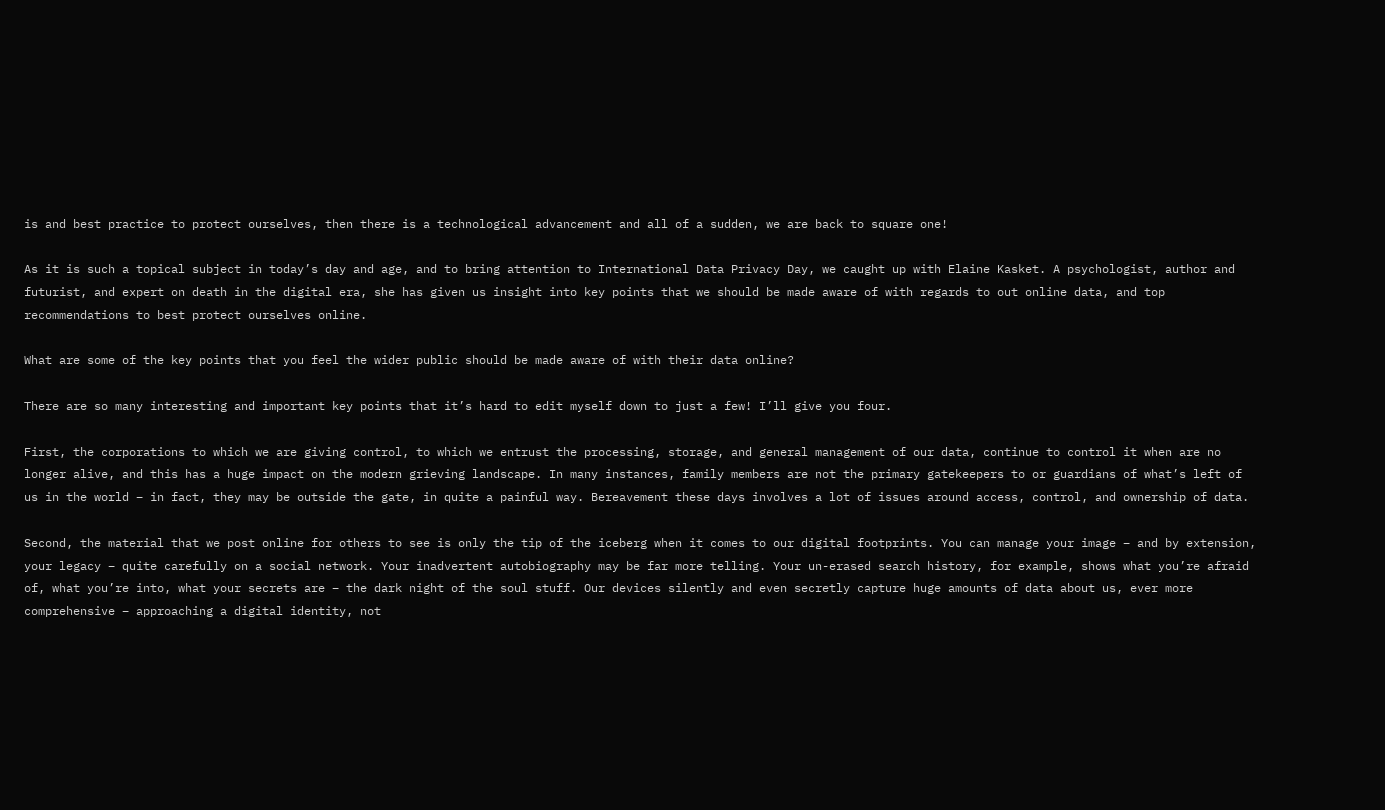is and best practice to protect ourselves, then there is a technological advancement and all of a sudden, we are back to square one!

As it is such a topical subject in today’s day and age, and to bring attention to International Data Privacy Day, we caught up with Elaine Kasket. A psychologist, author and futurist, and expert on death in the digital era, she has given us insight into key points that we should be made aware of with regards to out online data, and top recommendations to best protect ourselves online.

What are some of the key points that you feel the wider public should be made aware of with their data online?

There are so many interesting and important key points that it’s hard to edit myself down to just a few! I’ll give you four.

First, the corporations to which we are giving control, to which we entrust the processing, storage, and general management of our data, continue to control it when are no longer alive, and this has a huge impact on the modern grieving landscape. In many instances, family members are not the primary gatekeepers to or guardians of what’s left of us in the world – in fact, they may be outside the gate, in quite a painful way. Bereavement these days involves a lot of issues around access, control, and ownership of data.

Second, the material that we post online for others to see is only the tip of the iceberg when it comes to our digital footprints. You can manage your image – and by extension, your legacy – quite carefully on a social network. Your inadvertent autobiography may be far more telling. Your un-erased search history, for example, shows what you’re afraid of, what you’re into, what your secrets are – the dark night of the soul stuff. Our devices silently and even secretly capture huge amounts of data about us, ever more comprehensive – approaching a digital identity, not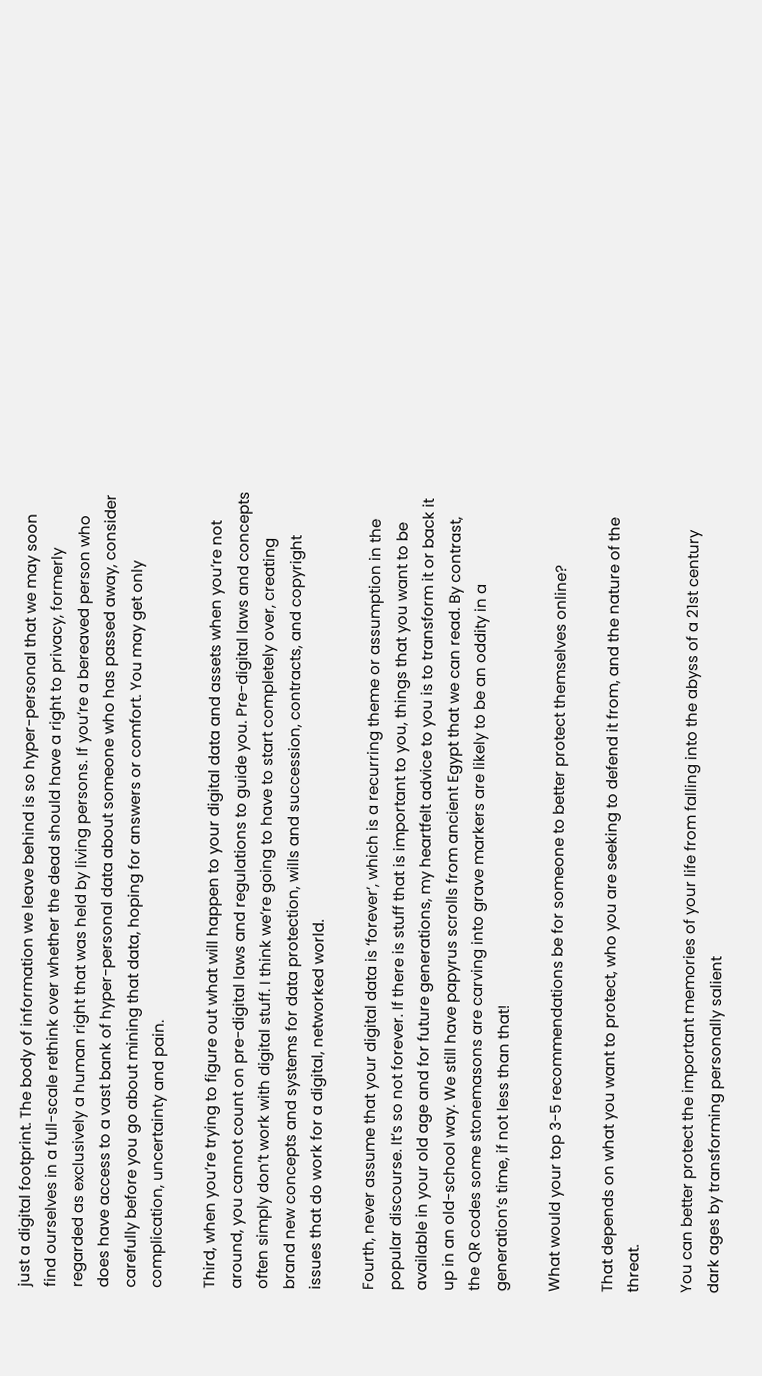just a digital footprint. The body of information we leave behind is so hyper-personal that we may soon find ourselves in a full-scale rethink over whether the dead should have a right to privacy, formerly regarded as exclusively a human right that was held by living persons. If you’re a bereaved person who does have access to a vast bank of hyper-personal data about someone who has passed away, consider carefully before you go about mining that data, hoping for answers or comfort. You may get only complication, uncertainty and pain.

Third, when you’re trying to figure out what will happen to your digital data and assets when you’re not around, you cannot count on pre-digital laws and regulations to guide you. Pre-digital laws and concepts often simply don’t work with digital stuff. I think we’re going to have to start completely over, creating brand new concepts and systems for data protection, wills and succession, contracts, and copyright issues that do work for a digital, networked world.

Fourth, never assume that your digital data is ‘forever’, which is a recurring theme or assumption in the popular discourse. It’s so not forever. If there is stuff that is important to you, things that you want to be available in your old age and for future generations, my heartfelt advice to you is to transform it or back it up in an old-school way. We still have papyrus scrolls from ancient Egypt that we can read. By contrast, the QR codes some stonemasons are carving into grave markers are likely to be an oddity in a generation’s time, if not less than that!

What would your top 3-5 recommendations be for someone to better protect themselves online?

That depends on what you want to protect, who you are seeking to defend it from, and the nature of the threat.

You can better protect the important memories of your life from falling into the abyss of a 21st century dark ages by transforming personally salient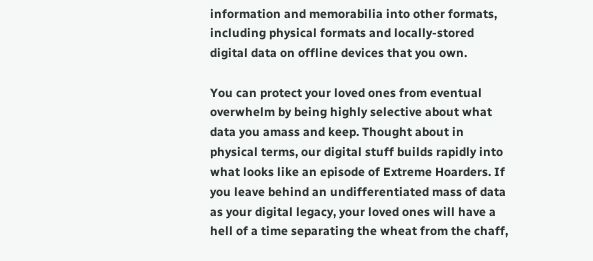information and memorabilia into other formats, including physical formats and locally-stored digital data on offline devices that you own.

You can protect your loved ones from eventual overwhelm by being highly selective about what data you amass and keep. Thought about in physical terms, our digital stuff builds rapidly into what looks like an episode of Extreme Hoarders. If you leave behind an undifferentiated mass of data as your digital legacy, your loved ones will have a hell of a time separating the wheat from the chaff,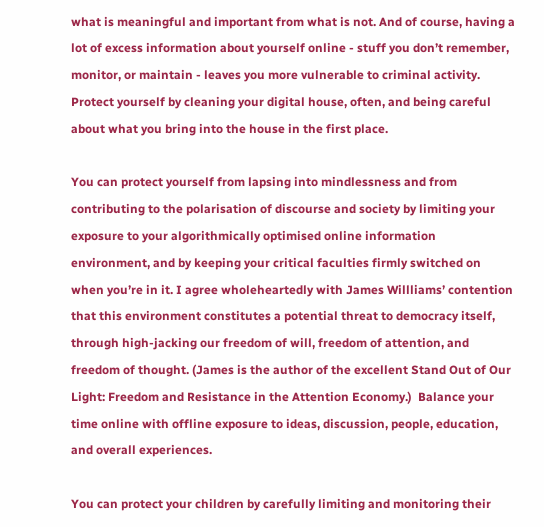what is meaningful and important from what is not. And of course, having a lot of excess information about yourself online - stuff you don’t remember, monitor, or maintain - leaves you more vulnerable to criminal activity. Protect yourself by cleaning your digital house, often, and being careful about what you bring into the house in the first place.

You can protect yourself from lapsing into mindlessness and from contributing to the polarisation of discourse and society by limiting your exposure to your algorithmically optimised online information environment, and by keeping your critical faculties firmly switched on when you’re in it. I agree wholeheartedly with James Willliams’ contention that this environment constitutes a potential threat to democracy itself, through high-jacking our freedom of will, freedom of attention, and freedom of thought. (James is the author of the excellent Stand Out of Our Light: Freedom and Resistance in the Attention Economy.)  Balance your time online with offline exposure to ideas, discussion, people, education, and overall experiences.

You can protect your children by carefully limiting and monitoring their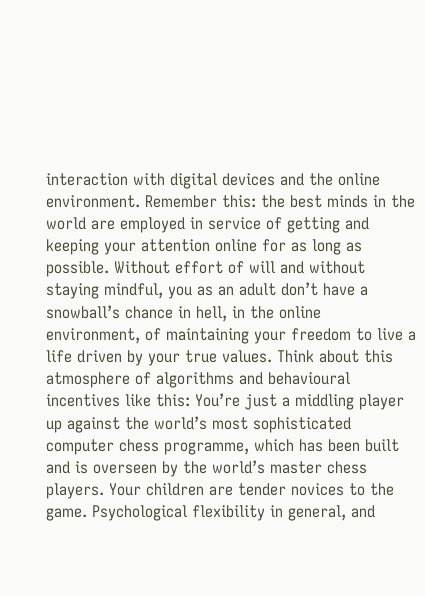interaction with digital devices and the online environment. Remember this: the best minds in the world are employed in service of getting and keeping your attention online for as long as possible. Without effort of will and without staying mindful, you as an adult don’t have a snowball’s chance in hell, in the online environment, of maintaining your freedom to live a life driven by your true values. Think about this atmosphere of algorithms and behavioural incentives like this: You’re just a middling player up against the world’s most sophisticated computer chess programme, which has been built and is overseen by the world’s master chess players. Your children are tender novices to the game. Psychological flexibility in general, and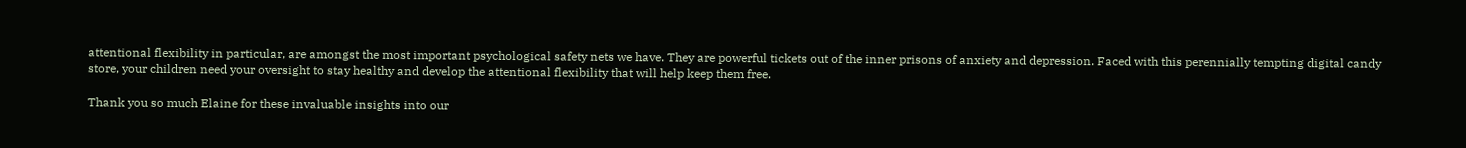attentional flexibility in particular, are amongst the most important psychological safety nets we have. They are powerful tickets out of the inner prisons of anxiety and depression. Faced with this perennially tempting digital candy store, your children need your oversight to stay healthy and develop the attentional flexibility that will help keep them free.

Thank you so much Elaine for these invaluable insights into our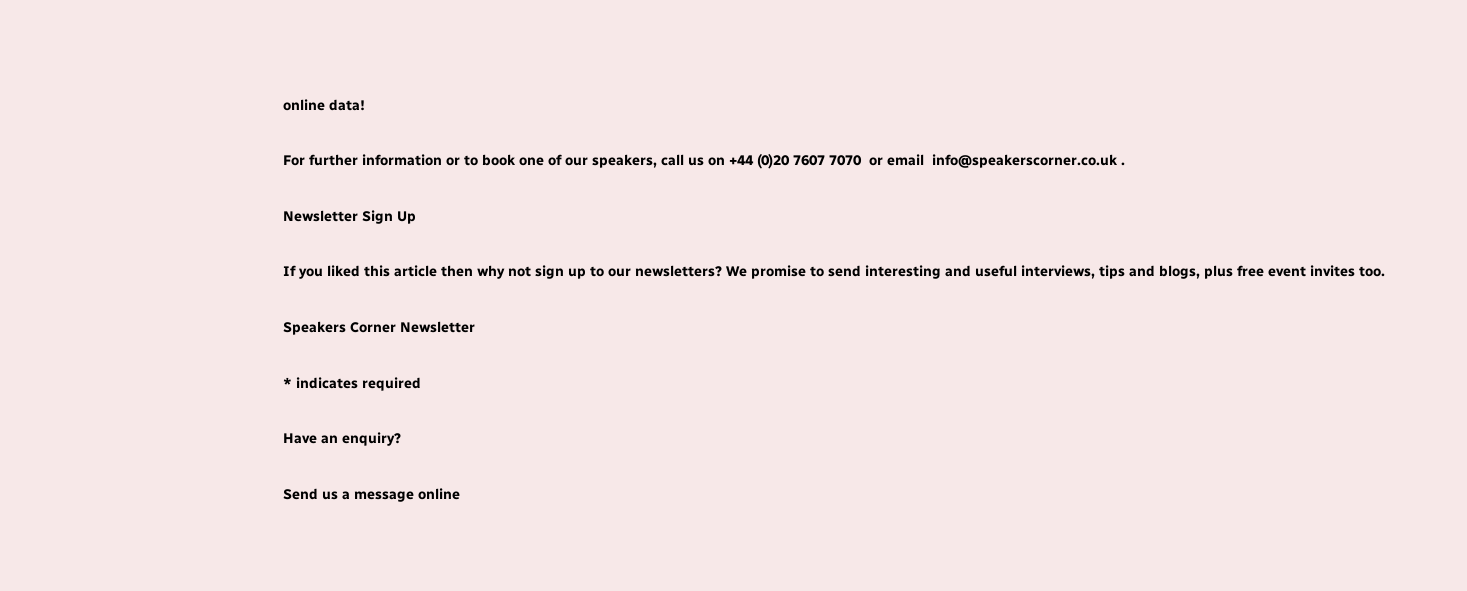online data!

For further information or to book one of our speakers, call us on +44 (0)20 7607 7070  or email  info@speakerscorner.co.uk .

Newsletter Sign Up

If you liked this article then why not sign up to our newsletters? We promise to send interesting and useful interviews, tips and blogs, plus free event invites too.

Speakers Corner Newsletter

* indicates required

Have an enquiry?

Send us a message online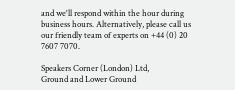and we'll respond within the hour during business hours. Alternatively, please call us our friendly team of experts on +44 (0) 20 7607 7070.

Speakers Corner (London) Ltd,
Ground and Lower Ground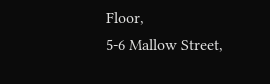Floor,
5-6 Mallow Street,